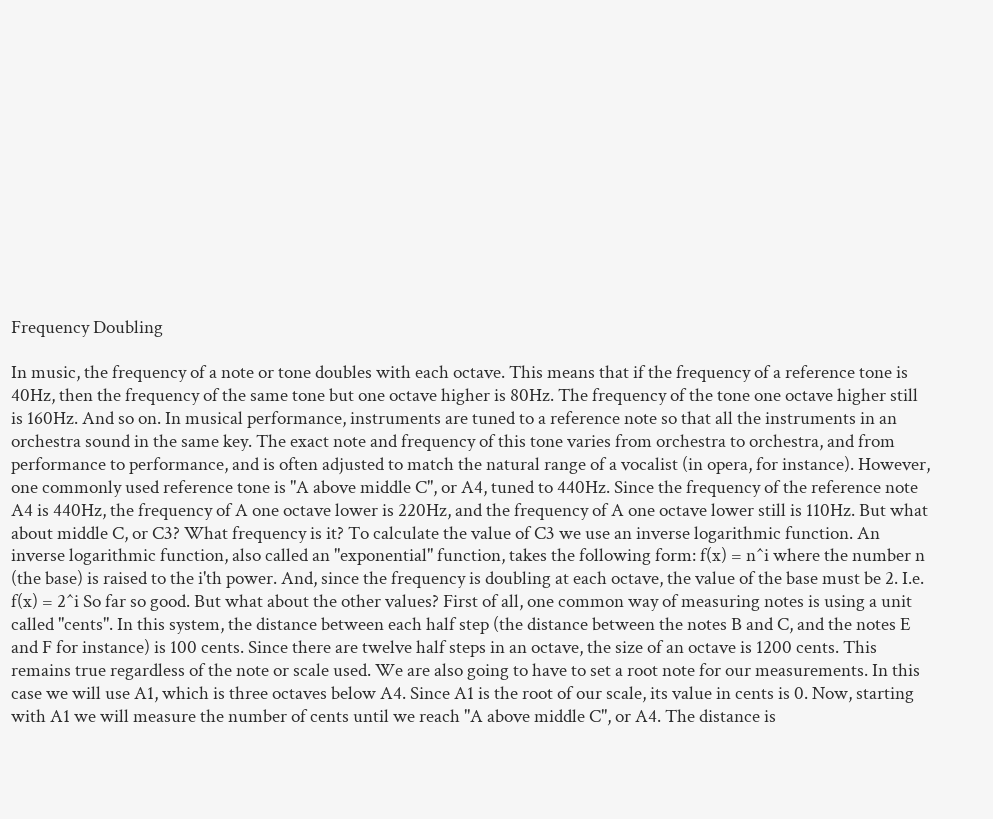Frequency Doubling

In music, the frequency of a note or tone doubles with each octave. This means that if the frequency of a reference tone is 40Hz, then the frequency of the same tone but one octave higher is 80Hz. The frequency of the tone one octave higher still is 160Hz. And so on. In musical performance, instruments are tuned to a reference note so that all the instruments in an orchestra sound in the same key. The exact note and frequency of this tone varies from orchestra to orchestra, and from performance to performance, and is often adjusted to match the natural range of a vocalist (in opera, for instance). However, one commonly used reference tone is "A above middle C", or A4, tuned to 440Hz. Since the frequency of the reference note A4 is 440Hz, the frequency of A one octave lower is 220Hz, and the frequency of A one octave lower still is 110Hz. But what about middle C, or C3? What frequency is it? To calculate the value of C3 we use an inverse logarithmic function. An inverse logarithmic function, also called an "exponential" function, takes the following form: f(x) = n^i where the number n (the base) is raised to the i'th power. And, since the frequency is doubling at each octave, the value of the base must be 2. I.e. f(x) = 2^i So far so good. But what about the other values? First of all, one common way of measuring notes is using a unit called "cents". In this system, the distance between each half step (the distance between the notes B and C, and the notes E and F for instance) is 100 cents. Since there are twelve half steps in an octave, the size of an octave is 1200 cents. This remains true regardless of the note or scale used. We are also going to have to set a root note for our measurements. In this case we will use A1, which is three octaves below A4. Since A1 is the root of our scale, its value in cents is 0. Now, starting with A1 we will measure the number of cents until we reach "A above middle C", or A4. The distance is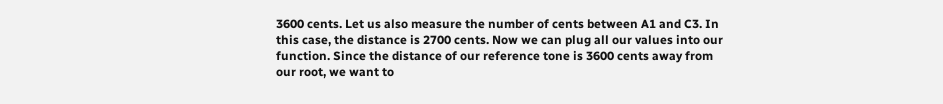3600 cents. Let us also measure the number of cents between A1 and C3. In this case, the distance is 2700 cents. Now we can plug all our values into our function. Since the distance of our reference tone is 3600 cents away from our root, we want to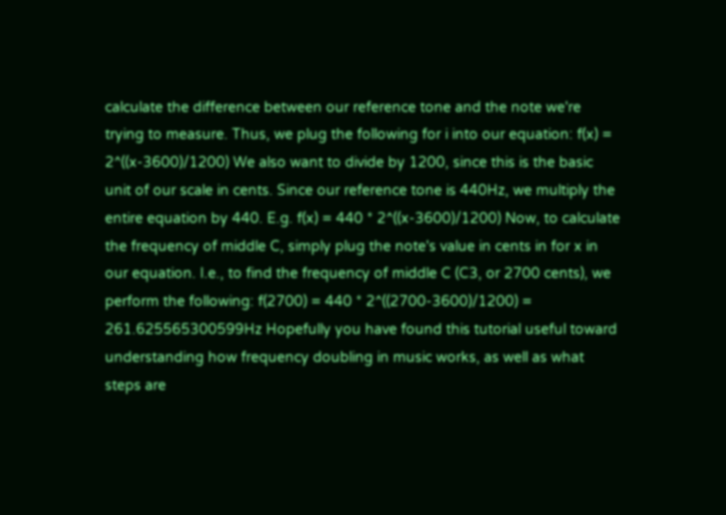calculate the difference between our reference tone and the note we're trying to measure. Thus, we plug the following for i into our equation: f(x) = 2^((x-3600)/1200) We also want to divide by 1200, since this is the basic unit of our scale in cents. Since our reference tone is 440Hz, we multiply the entire equation by 440. E.g. f(x) = 440 * 2^((x-3600)/1200) Now, to calculate the frequency of middle C, simply plug the note's value in cents in for x in our equation. I.e., to find the frequency of middle C (C3, or 2700 cents), we perform the following: f(2700) = 440 * 2^((2700-3600)/1200) = 261.625565300599Hz Hopefully you have found this tutorial useful toward understanding how frequency doubling in music works, as well as what steps are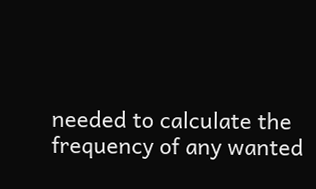needed to calculate the frequency of any wanted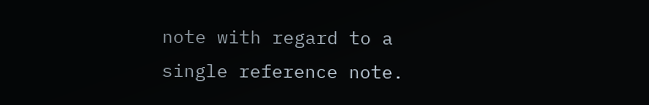note with regard to a single reference note.